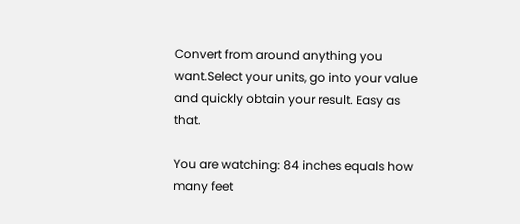Convert from around anything you want.Select your units, go into your value and quickly obtain your result. Easy as that.

You are watching: 84 inches equals how many feet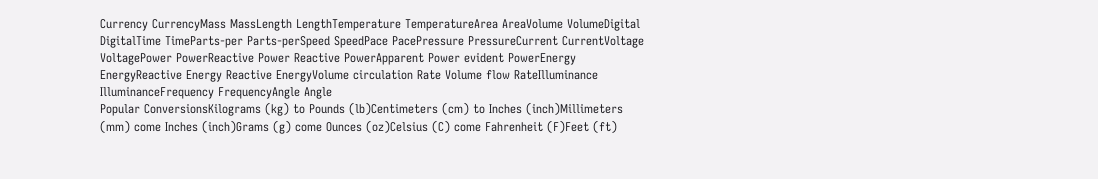Currency CurrencyMass MassLength LengthTemperature TemperatureArea AreaVolume VolumeDigital DigitalTime TimeParts-per Parts-perSpeed SpeedPace PacePressure PressureCurrent CurrentVoltage VoltagePower PowerReactive Power Reactive PowerApparent Power evident PowerEnergy EnergyReactive Energy Reactive EnergyVolume circulation Rate Volume flow RateIlluminance IlluminanceFrequency FrequencyAngle Angle
Popular ConversionsKilograms (kg) to Pounds (lb)Centimeters (cm) to Inches (inch)Millimeters (mm) come Inches (inch)Grams (g) come Ounces (oz)Celsius (C) come Fahrenheit (F)Feet (ft)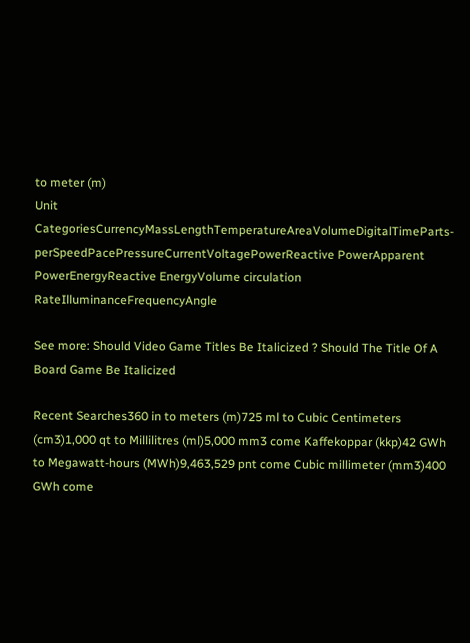to meter (m)
Unit CategoriesCurrencyMassLengthTemperatureAreaVolumeDigitalTimeParts-perSpeedPacePressureCurrentVoltagePowerReactive PowerApparent PowerEnergyReactive EnergyVolume circulation RateIlluminanceFrequencyAngle

See more: Should Video Game Titles Be Italicized ? Should The Title Of A Board Game Be Italicized

Recent Searches360 in to meters (m)725 ml to Cubic Centimeters (cm3)1,000 qt to Millilitres (ml)5,000 mm3 come Kaffekoppar (kkp)42 GWh to Megawatt-hours (MWh)9,463,529 pnt come Cubic millimeter (mm3)400 GWh come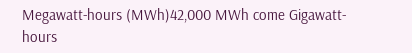Megawatt-hours (MWh)42,000 MWh come Gigawatt-hours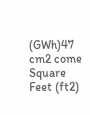(GWh)47 cm2 come Square Feet (ft2)